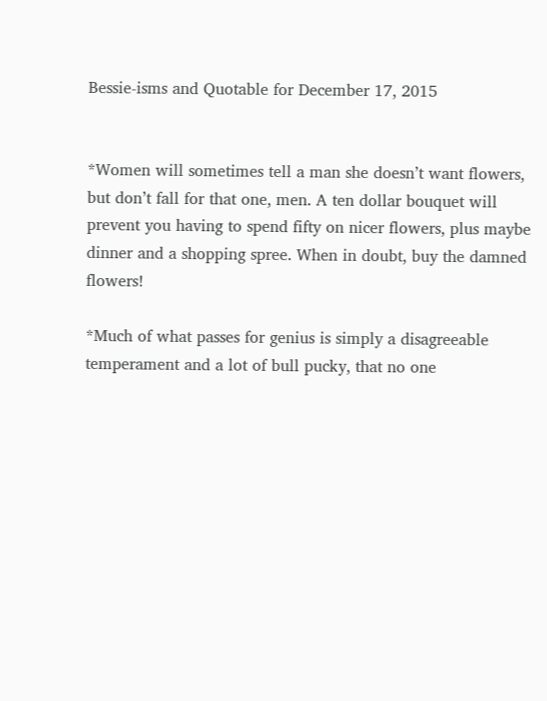Bessie-isms and Quotable for December 17, 2015


*Women will sometimes tell a man she doesn’t want flowers, but don’t fall for that one, men. A ten dollar bouquet will prevent you having to spend fifty on nicer flowers, plus maybe dinner and a shopping spree. When in doubt, buy the damned flowers!

*Much of what passes for genius is simply a disagreeable temperament and a lot of bull pucky, that no one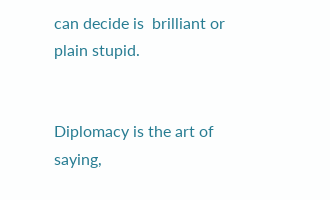can decide is  brilliant or plain stupid.


Diplomacy is the art of saying,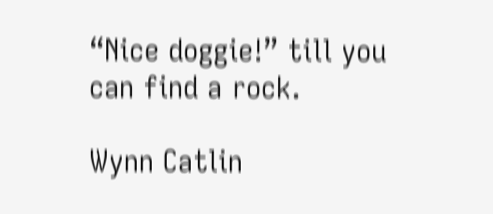“Nice doggie!” till you can find a rock.

Wynn Catlin